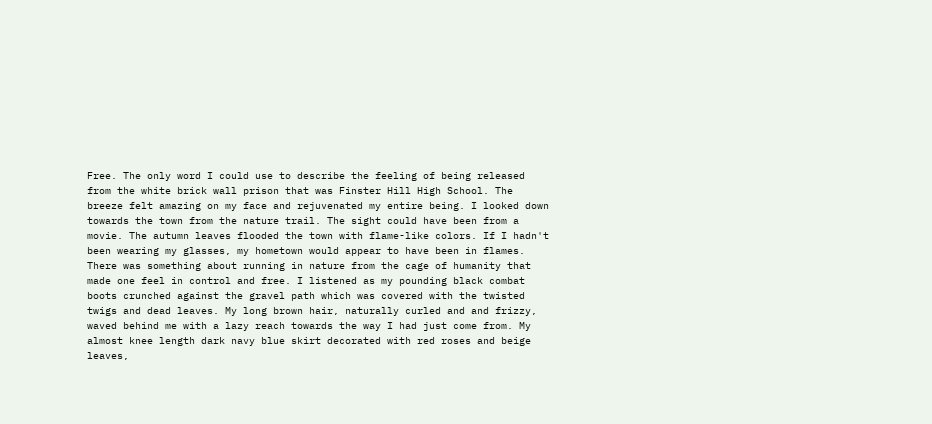Free. The only word I could use to describe the feeling of being released from the white brick wall prison that was Finster Hill High School. The breeze felt amazing on my face and rejuvenated my entire being. I looked down towards the town from the nature trail. The sight could have been from a movie. The autumn leaves flooded the town with flame-like colors. If I hadn't been wearing my glasses, my hometown would appear to have been in flames. There was something about running in nature from the cage of humanity that made one feel in control and free. I listened as my pounding black combat boots crunched against the gravel path which was covered with the twisted twigs and dead leaves. My long brown hair, naturally curled and and frizzy, waved behind me with a lazy reach towards the way I had just come from. My almost knee length dark navy blue skirt decorated with red roses and beige leaves,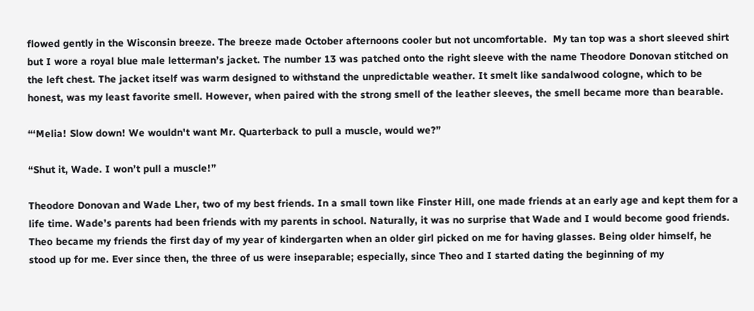flowed gently in the Wisconsin breeze. The breeze made October afternoons cooler but not uncomfortable.  My tan top was a short sleeved shirt but I wore a royal blue male letterman’s jacket. The number 13 was patched onto the right sleeve with the name Theodore Donovan stitched on the left chest. The jacket itself was warm designed to withstand the unpredictable weather. It smelt like sandalwood cologne, which to be honest, was my least favorite smell. However, when paired with the strong smell of the leather sleeves, the smell became more than bearable.

“‘Melia! Slow down! We wouldn't want Mr. Quarterback to pull a muscle, would we?”

“Shut it, Wade. I won’t pull a muscle!”

Theodore Donovan and Wade Lher, two of my best friends. In a small town like Finster Hill, one made friends at an early age and kept them for a life time. Wade’s parents had been friends with my parents in school. Naturally, it was no surprise that Wade and I would become good friends. Theo became my friends the first day of my year of kindergarten when an older girl picked on me for having glasses. Being older himself, he stood up for me. Ever since then, the three of us were inseparable; especially, since Theo and I started dating the beginning of my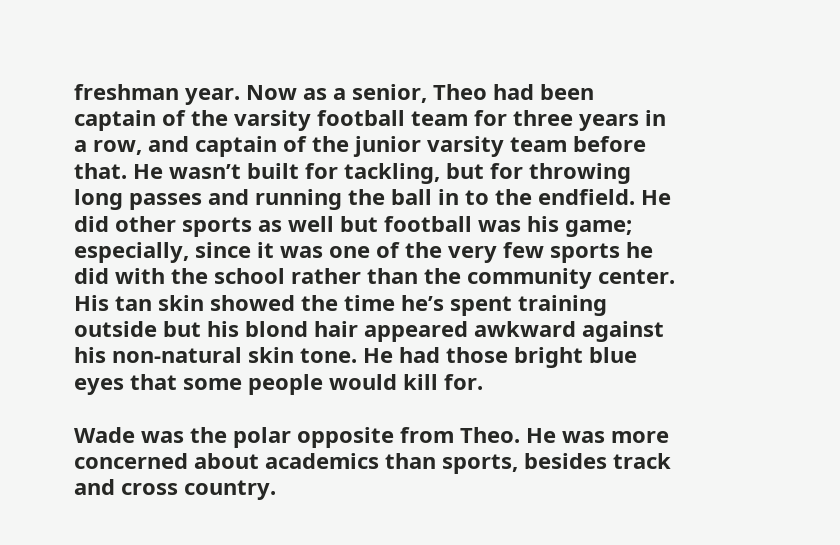freshman year. Now as a senior, Theo had been captain of the varsity football team for three years in a row, and captain of the junior varsity team before that. He wasn’t built for tackling, but for throwing long passes and running the ball in to the endfield. He did other sports as well but football was his game; especially, since it was one of the very few sports he did with the school rather than the community center. His tan skin showed the time he’s spent training outside but his blond hair appeared awkward against his non-natural skin tone. He had those bright blue eyes that some people would kill for.

Wade was the polar opposite from Theo. He was more concerned about academics than sports, besides track and cross country.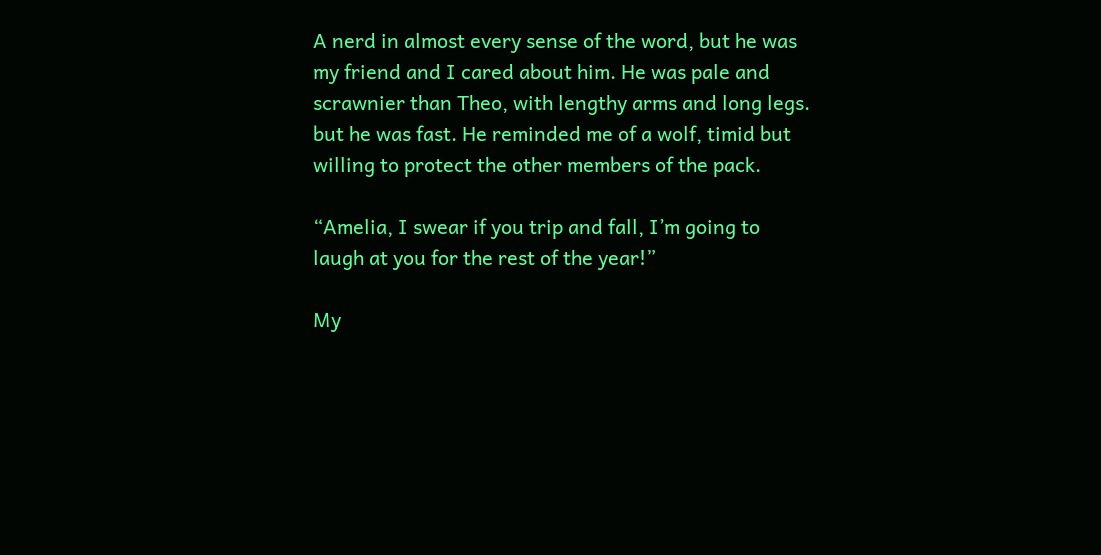A nerd in almost every sense of the word, but he was my friend and I cared about him. He was pale and scrawnier than Theo, with lengthy arms and long legs. but he was fast. He reminded me of a wolf, timid but willing to protect the other members of the pack.

“Amelia, I swear if you trip and fall, I’m going to laugh at you for the rest of the year!”

My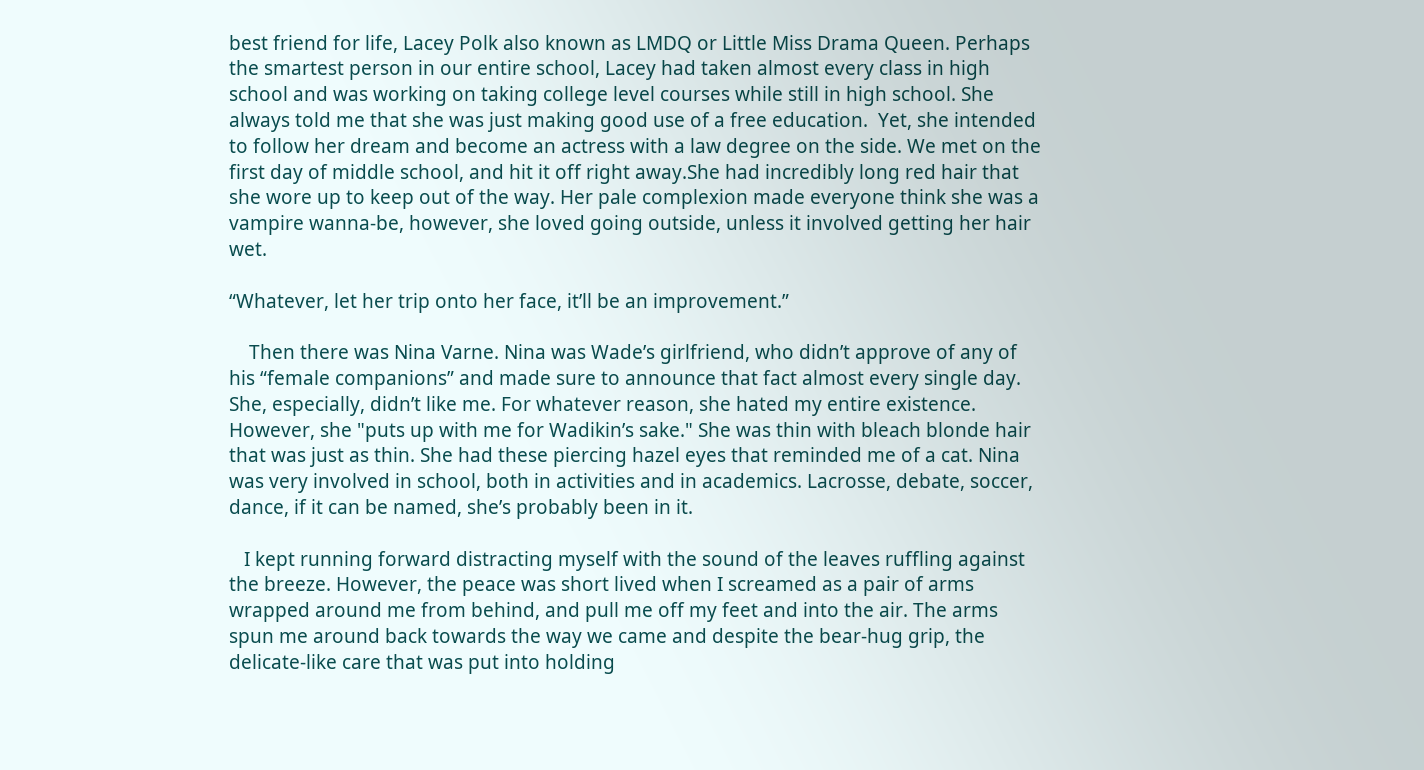best friend for life, Lacey Polk also known as LMDQ or Little Miss Drama Queen. Perhaps the smartest person in our entire school, Lacey had taken almost every class in high school and was working on taking college level courses while still in high school. She always told me that she was just making good use of a free education.  Yet, she intended to follow her dream and become an actress with a law degree on the side. We met on the first day of middle school, and hit it off right away.She had incredibly long red hair that she wore up to keep out of the way. Her pale complexion made everyone think she was a vampire wanna-be, however, she loved going outside, unless it involved getting her hair wet.

“Whatever, let her trip onto her face, it’ll be an improvement.”

    Then there was Nina Varne. Nina was Wade’s girlfriend, who didn’t approve of any of his “female companions” and made sure to announce that fact almost every single day. She, especially, didn’t like me. For whatever reason, she hated my entire existence. However, she "puts up with me for Wadikin’s sake." She was thin with bleach blonde hair that was just as thin. She had these piercing hazel eyes that reminded me of a cat. Nina was very involved in school, both in activities and in academics. Lacrosse, debate, soccer, dance, if it can be named, she’s probably been in it.

   I kept running forward distracting myself with the sound of the leaves ruffling against the breeze. However, the peace was short lived when I screamed as a pair of arms wrapped around me from behind, and pull me off my feet and into the air. The arms spun me around back towards the way we came and despite the bear-hug grip, the delicate-like care that was put into holding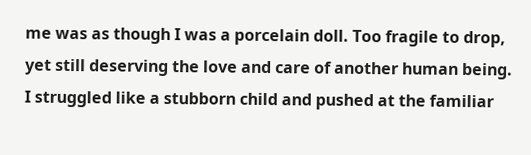me was as though I was a porcelain doll. Too fragile to drop, yet still deserving the love and care of another human being. I struggled like a stubborn child and pushed at the familiar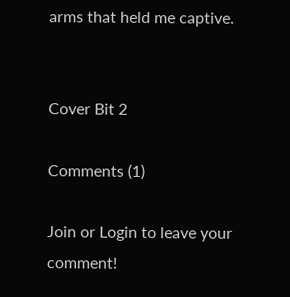arms that held me captive.


Cover Bit 2

Comments (1)

Join or Login to leave your comment!